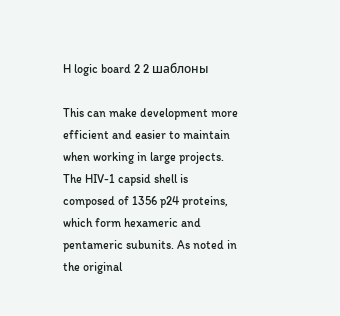H logic board 2 2 шаблоны

This can make development more efficient and easier to maintain when working in large projects. The HIV-1 capsid shell is composed of 1356 p24 proteins, which form hexameric and pentameric subunits. As noted in the original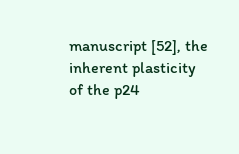manuscript [52], the inherent plasticity of the p24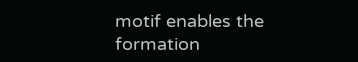motif enables the formation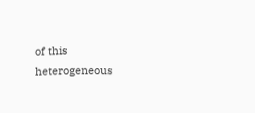of this heterogeneous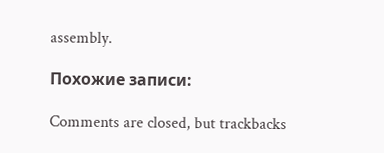assembly.

Похожие записи:

Comments are closed, but trackbacks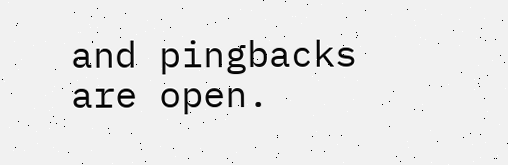and pingbacks are open.